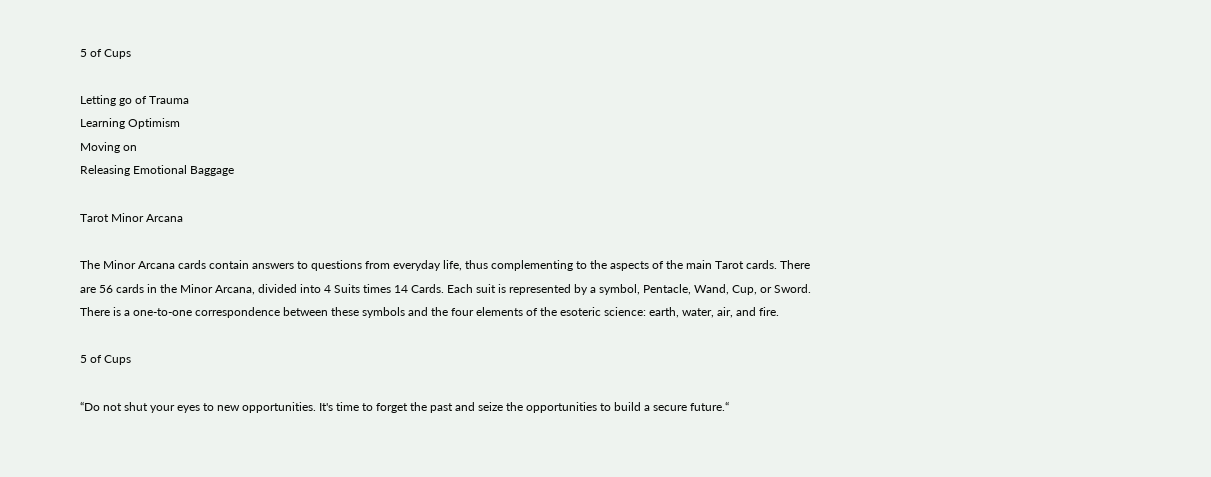5 of Cups

Letting go of Trauma
Learning Optimism
Moving on
Releasing Emotional Baggage

Tarot Minor Arcana

The Minor Arcana cards contain answers to questions from everyday life, thus complementing to the aspects of the main Tarot cards. There are 56 cards in the Minor Arcana, divided into 4 Suits times 14 Cards. Each suit is represented by a symbol, Pentacle, Wand, Cup, or Sword. There is a one-to-one correspondence between these symbols and the four elements of the esoteric science: earth, water, air, and fire.

5 of Cups

“Do not shut your eyes to new opportunities. It's time to forget the past and seize the opportunities to build a secure future.“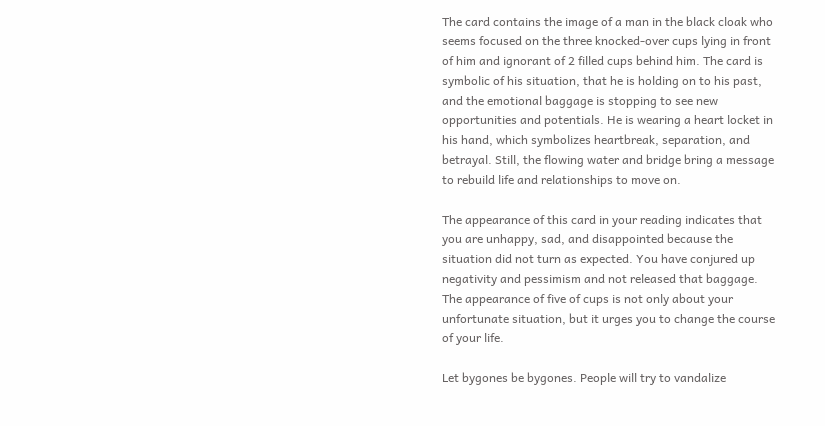The card contains the image of a man in the black cloak who seems focused on the three knocked-over cups lying in front of him and ignorant of 2 filled cups behind him. The card is symbolic of his situation, that he is holding on to his past, and the emotional baggage is stopping to see new opportunities and potentials. He is wearing a heart locket in his hand, which symbolizes heartbreak, separation, and betrayal. Still, the flowing water and bridge bring a message to rebuild life and relationships to move on.

The appearance of this card in your reading indicates that you are unhappy, sad, and disappointed because the situation did not turn as expected. You have conjured up negativity and pessimism and not released that baggage. The appearance of five of cups is not only about your unfortunate situation, but it urges you to change the course of your life.

Let bygones be bygones. People will try to vandalize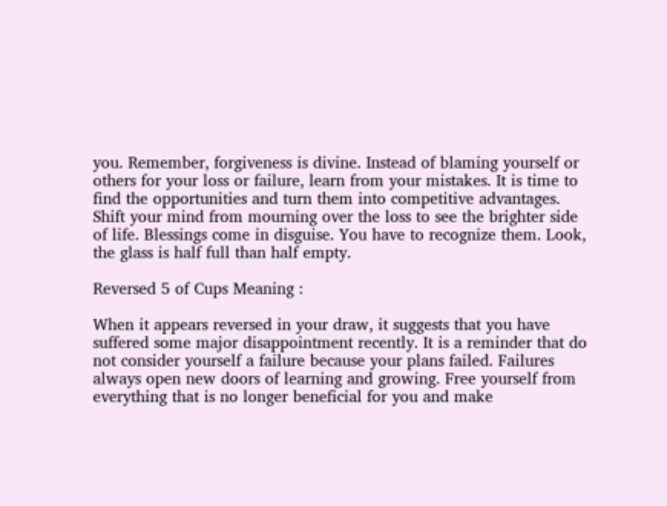you. Remember, forgiveness is divine. Instead of blaming yourself or others for your loss or failure, learn from your mistakes. It is time to find the opportunities and turn them into competitive advantages. Shift your mind from mourning over the loss to see the brighter side of life. Blessings come in disguise. You have to recognize them. Look, the glass is half full than half empty.

Reversed 5 of Cups Meaning :

When it appears reversed in your draw, it suggests that you have suffered some major disappointment recently. It is a reminder that do not consider yourself a failure because your plans failed. Failures always open new doors of learning and growing. Free yourself from everything that is no longer beneficial for you and make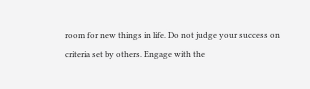room for new things in life. Do not judge your success on criteria set by others. Engage with the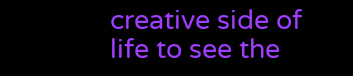creative side of life to see the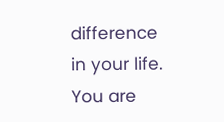difference in your life. You are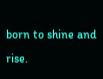born to shine and rise.